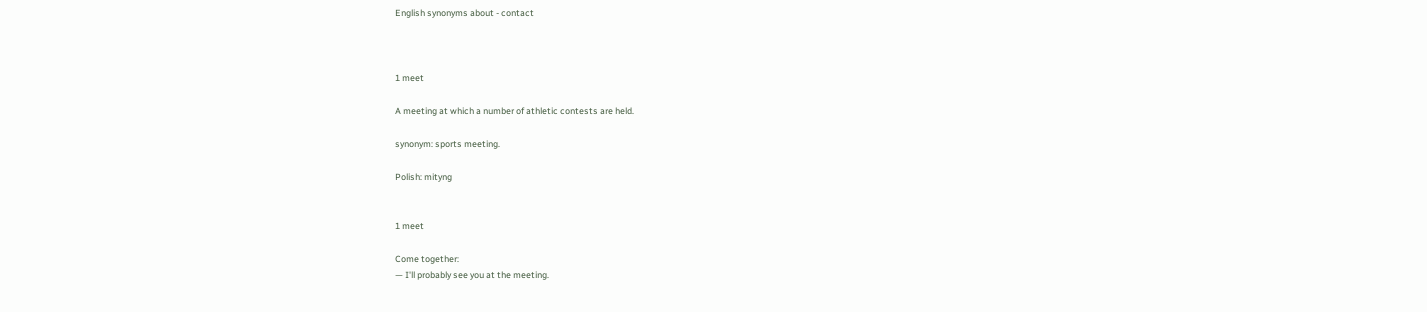English synonyms about - contact



1 meet

A meeting at which a number of athletic contests are held.

synonym: sports meeting.

Polish: mityng


1 meet

Come together:
— I'll probably see you at the meeting.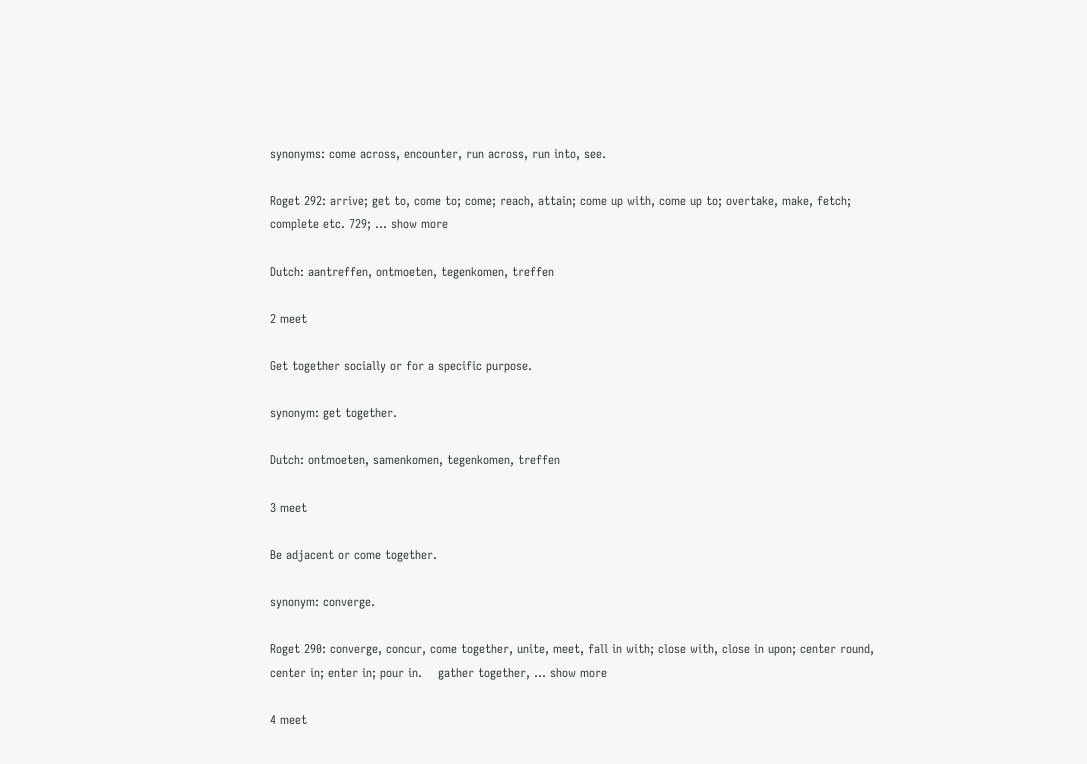synonyms: come across, encounter, run across, run into, see.

Roget 292: arrive; get to, come to; come; reach, attain; come up with, come up to; overtake, make, fetch; complete etc. 729; ... show more

Dutch: aantreffen, ontmoeten, tegenkomen, treffen

2 meet

Get together socially or for a specific purpose.

synonym: get together.

Dutch: ontmoeten, samenkomen, tegenkomen, treffen

3 meet

Be adjacent or come together.

synonym: converge.

Roget 290: converge, concur, come together, unite, meet, fall in with; close with, close in upon; center round, center in; enter in; pour in.    gather together, ... show more

4 meet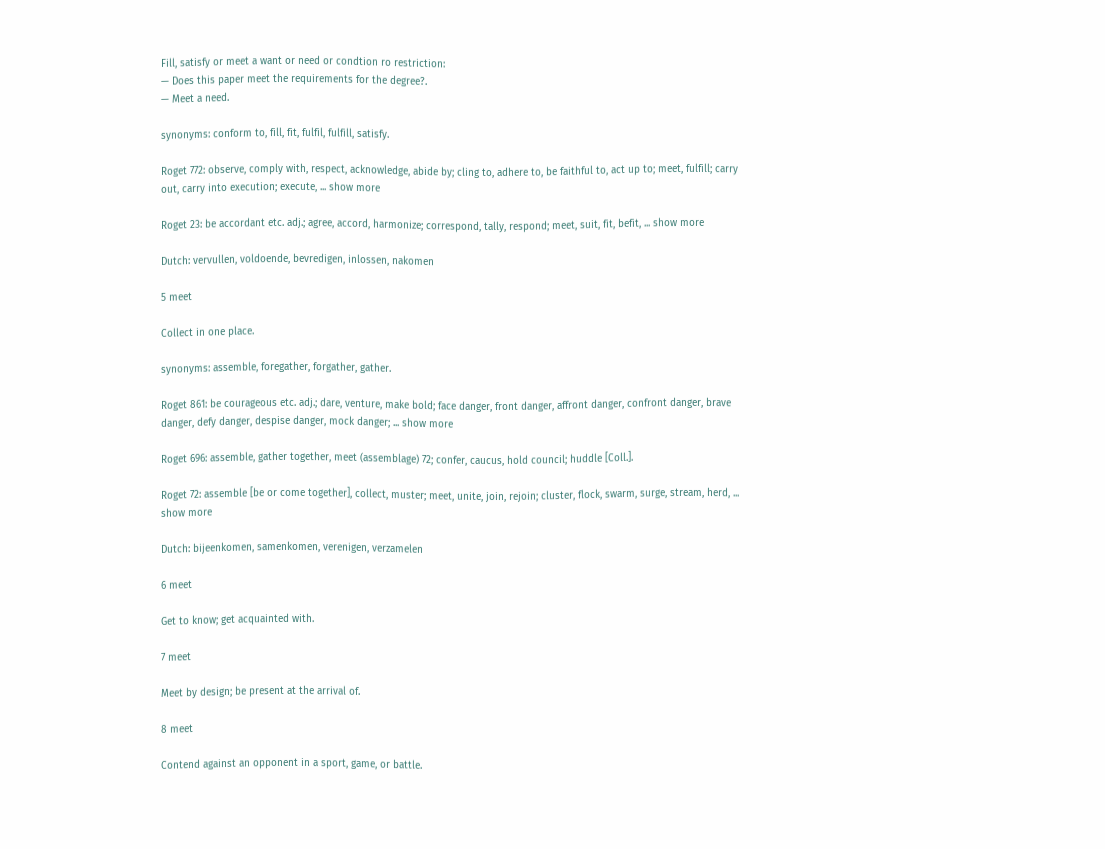Fill, satisfy or meet a want or need or condtion ro restriction:
— Does this paper meet the requirements for the degree?.
— Meet a need.

synonyms: conform to, fill, fit, fulfil, fulfill, satisfy.

Roget 772: observe, comply with, respect, acknowledge, abide by; cling to, adhere to, be faithful to, act up to; meet, fulfill; carry out, carry into execution; execute, ... show more

Roget 23: be accordant etc. adj.; agree, accord, harmonize; correspond, tally, respond; meet, suit, fit, befit, ... show more

Dutch: vervullen, voldoende, bevredigen, inlossen, nakomen

5 meet

Collect in one place.

synonyms: assemble, foregather, forgather, gather.

Roget 861: be courageous etc. adj.; dare, venture, make bold; face danger, front danger, affront danger, confront danger, brave danger, defy danger, despise danger, mock danger; ... show more

Roget 696: assemble, gather together, meet (assemblage) 72; confer, caucus, hold council; huddle [Coll.].

Roget 72: assemble [be or come together], collect, muster; meet, unite, join, rejoin; cluster, flock, swarm, surge, stream, herd, ... show more

Dutch: bijeenkomen, samenkomen, verenigen, verzamelen

6 meet

Get to know; get acquainted with.

7 meet

Meet by design; be present at the arrival of.

8 meet

Contend against an opponent in a sport, game, or battle.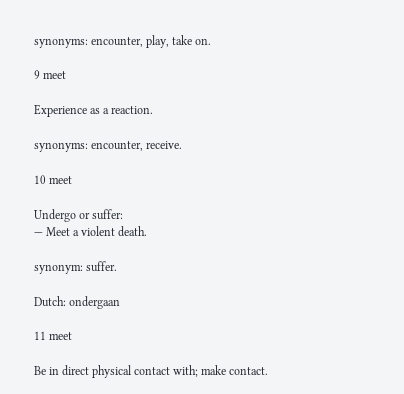synonyms: encounter, play, take on.

9 meet

Experience as a reaction.

synonyms: encounter, receive.

10 meet

Undergo or suffer:
— Meet a violent death.

synonym: suffer.

Dutch: ondergaan

11 meet

Be in direct physical contact with; make contact.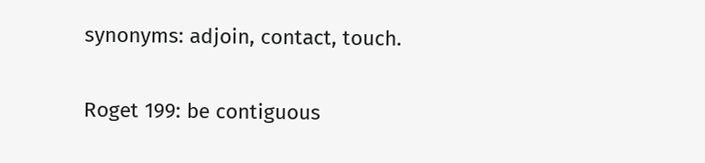synonyms: adjoin, contact, touch.

Roget 199: be contiguous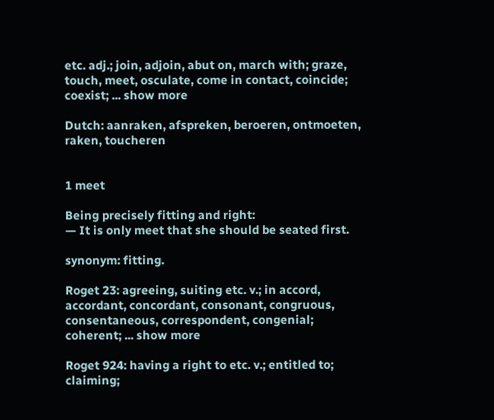etc. adj.; join, adjoin, abut on, march with; graze, touch, meet, osculate, come in contact, coincide; coexist; ... show more

Dutch: aanraken, afspreken, beroeren, ontmoeten, raken, toucheren


1 meet

Being precisely fitting and right:
— It is only meet that she should be seated first.

synonym: fitting.

Roget 23: agreeing, suiting etc. v.; in accord, accordant, concordant, consonant, congruous, consentaneous, correspondent, congenial; coherent; ... show more

Roget 924: having a right to etc. v.; entitled to; claiming;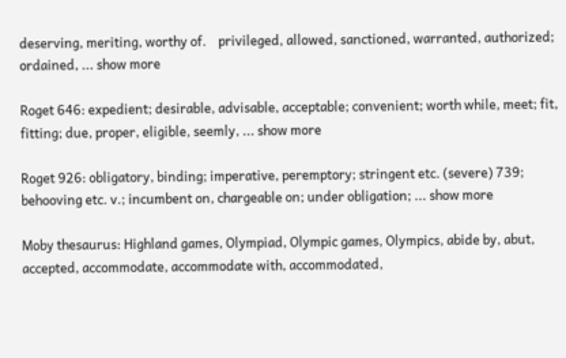deserving, meriting, worthy of.    privileged, allowed, sanctioned, warranted, authorized; ordained, ... show more

Roget 646: expedient; desirable, advisable, acceptable; convenient; worth while, meet; fit, fitting; due, proper, eligible, seemly, ... show more

Roget 926: obligatory, binding; imperative, peremptory; stringent etc. (severe) 739; behooving etc. v.; incumbent on, chargeable on; under obligation; ... show more

Moby thesaurus: Highland games, Olympiad, Olympic games, Olympics, abide by, abut, accepted, accommodate, accommodate with, accommodated,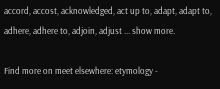accord, accost, acknowledged, act up to, adapt, adapt to, adhere, adhere to, adjoin, adjust ... show more.

Find more on meet elsewhere: etymology -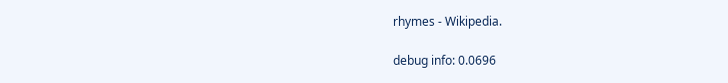rhymes - Wikipedia.

debug info: 0.0696